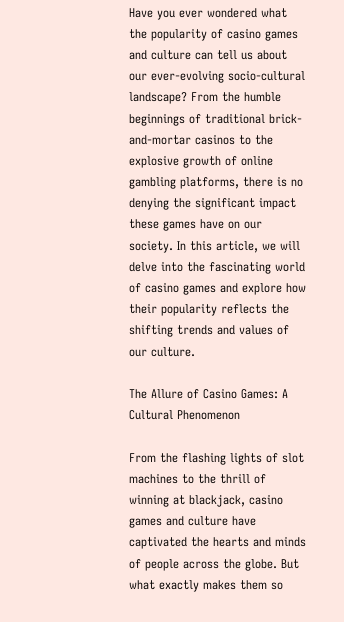Have you ever wondered what the popularity of casino games and culture can tell us about our ever-evolving socio-cultural landscape? From the humble beginnings of traditional brick-and-mortar casinos to the explosive growth of online gambling platforms, there is no denying the significant impact these games have on our society. In this article, we will delve into the fascinating world of casino games and explore how their popularity reflects the shifting trends and values of our culture.

The Allure of Casino Games: A Cultural Phenomenon

From the flashing lights of slot machines to the thrill of winning at blackjack, casino games and culture have captivated the hearts and minds of people across the globe. But what exactly makes them so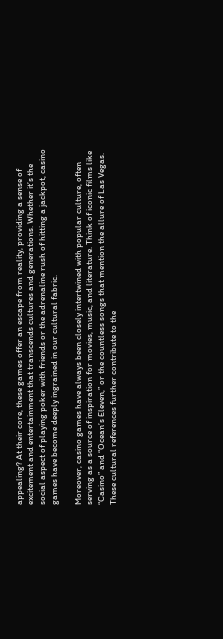appealing? At their core, these games offer an escape from reality, providing a sense of excitement and entertainment that transcends cultures and generations. Whether it’s the social aspect of playing poker with friends or the adrenaline rush of hitting a jackpot, casino games have become deeply ingrained in our cultural fabric.

Moreover, casino games have always been closely intertwined with popular culture, often serving as a source of inspiration for movies, music, and literature. Think of iconic films like “Casino” and “Ocean’s Eleven,” or the countless songs that mention the allure of Las Vegas. These cultural references further contribute to the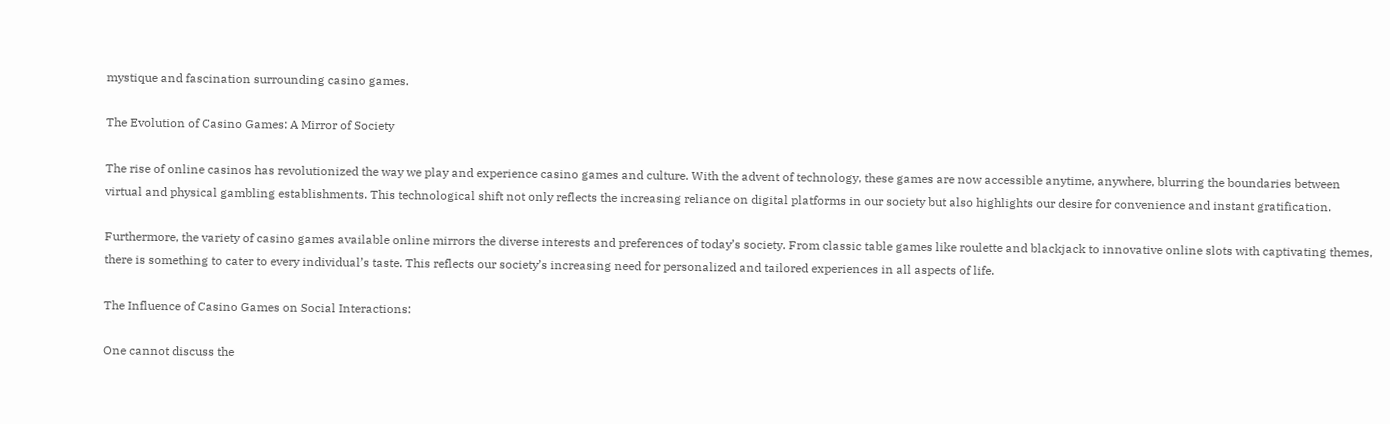mystique and fascination surrounding casino games.

The Evolution of Casino Games: A Mirror of Society

The rise of online casinos has revolutionized the way we play and experience casino games and culture. With the advent of technology, these games are now accessible anytime, anywhere, blurring the boundaries between virtual and physical gambling establishments. This technological shift not only reflects the increasing reliance on digital platforms in our society but also highlights our desire for convenience and instant gratification.

Furthermore, the variety of casino games available online mirrors the diverse interests and preferences of today’s society. From classic table games like roulette and blackjack to innovative online slots with captivating themes, there is something to cater to every individual’s taste. This reflects our society’s increasing need for personalized and tailored experiences in all aspects of life.

The Influence of Casino Games on Social Interactions:

One cannot discuss the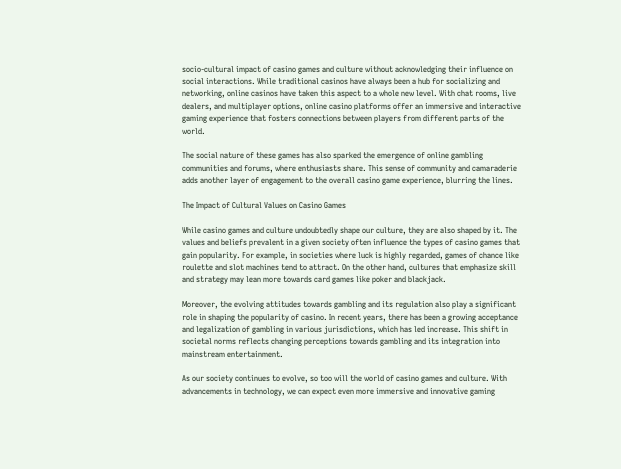socio-cultural impact of casino games and culture without acknowledging their influence on social interactions. While traditional casinos have always been a hub for socializing and networking, online casinos have taken this aspect to a whole new level. With chat rooms, live dealers, and multiplayer options, online casino platforms offer an immersive and interactive gaming experience that fosters connections between players from different parts of the world.

The social nature of these games has also sparked the emergence of online gambling communities and forums, where enthusiasts share. This sense of community and camaraderie adds another layer of engagement to the overall casino game experience, blurring the lines.

The Impact of Cultural Values on Casino Games

While casino games and culture undoubtedly shape our culture, they are also shaped by it. The values and beliefs prevalent in a given society often influence the types of casino games that gain popularity. For example, in societies where luck is highly regarded, games of chance like roulette and slot machines tend to attract. On the other hand, cultures that emphasize skill and strategy may lean more towards card games like poker and blackjack.

Moreover, the evolving attitudes towards gambling and its regulation also play a significant role in shaping the popularity of casino. In recent years, there has been a growing acceptance and legalization of gambling in various jurisdictions, which has led increase. This shift in societal norms reflects changing perceptions towards gambling and its integration into mainstream entertainment.

As our society continues to evolve, so too will the world of casino games and culture. With advancements in technology, we can expect even more immersive and innovative gaming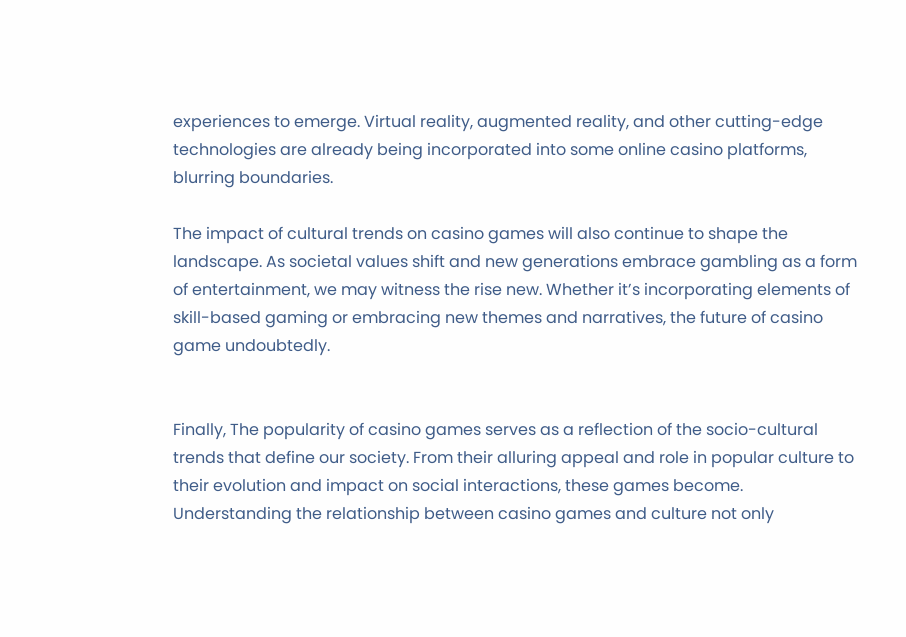experiences to emerge. Virtual reality, augmented reality, and other cutting-edge technologies are already being incorporated into some online casino platforms, blurring boundaries.

The impact of cultural trends on casino games will also continue to shape the landscape. As societal values shift and new generations embrace gambling as a form of entertainment, we may witness the rise new. Whether it’s incorporating elements of skill-based gaming or embracing new themes and narratives, the future of casino game undoubtedly.


Finally, The popularity of casino games serves as a reflection of the socio-cultural trends that define our society. From their alluring appeal and role in popular culture to their evolution and impact on social interactions, these games become. Understanding the relationship between casino games and culture not only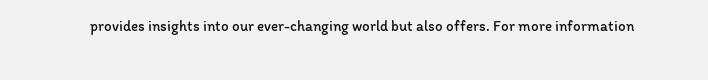provides insights into our ever-changing world but also offers. For more information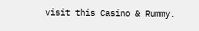visit this Casino & Rummy.